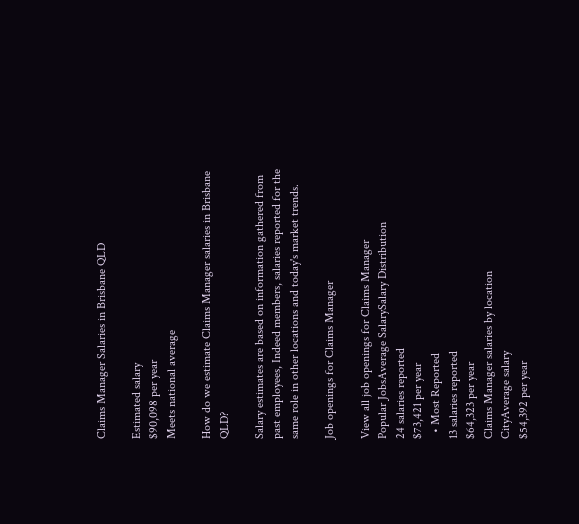Claims Manager Salaries in Brisbane QLD

Estimated salary
$90,098 per year
Meets national average

How do we estimate Claims Manager salaries in Brisbane QLD?

Salary estimates are based on information gathered from past employees, Indeed members, salaries reported for the same role in other locations and today's market trends.

Job openings for Claims Manager

View all job openings for Claims Manager
Popular JobsAverage SalarySalary Distribution
24 salaries reported
$73,421 per year
  • Most Reported
13 salaries reported
$64,323 per year
Claims Manager salaries by location
CityAverage salary
$54,392 per year